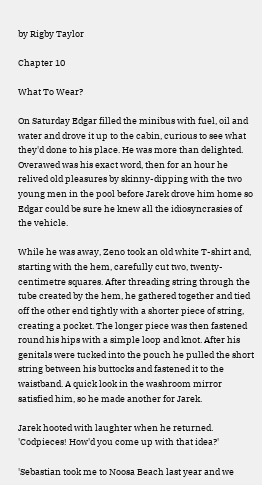by Rigby Taylor

Chapter 10

What To Wear?

On Saturday Edgar filled the minibus with fuel, oil and water and drove it up to the cabin, curious to see what they'd done to his place. He was more than delighted. Overawed was his exact word, then for an hour he relived old pleasures by skinny-dipping with the two young men in the pool before Jarek drove him home so Edgar could be sure he knew all the idiosyncrasies of the vehicle.

While he was away, Zeno took an old white T-shirt and, starting with the hem, carefully cut two, twenty-centimetre squares. After threading string through the tube created by the hem, he gathered together and tied off the other end tightly with a shorter piece of string, creating a pocket. The longer piece was then fastened round his hips with a simple loop and knot. After his genitals were tucked into the pouch he pulled the short string between his buttocks and fastened it to the waistband. A quick look in the washroom mirror satisfied him, so he made another for Jarek.

Jarek hooted with laughter when he returned. 'Codpieces! How'd you come up with that idea?'

'Sebastian took me to Noosa Beach last year and we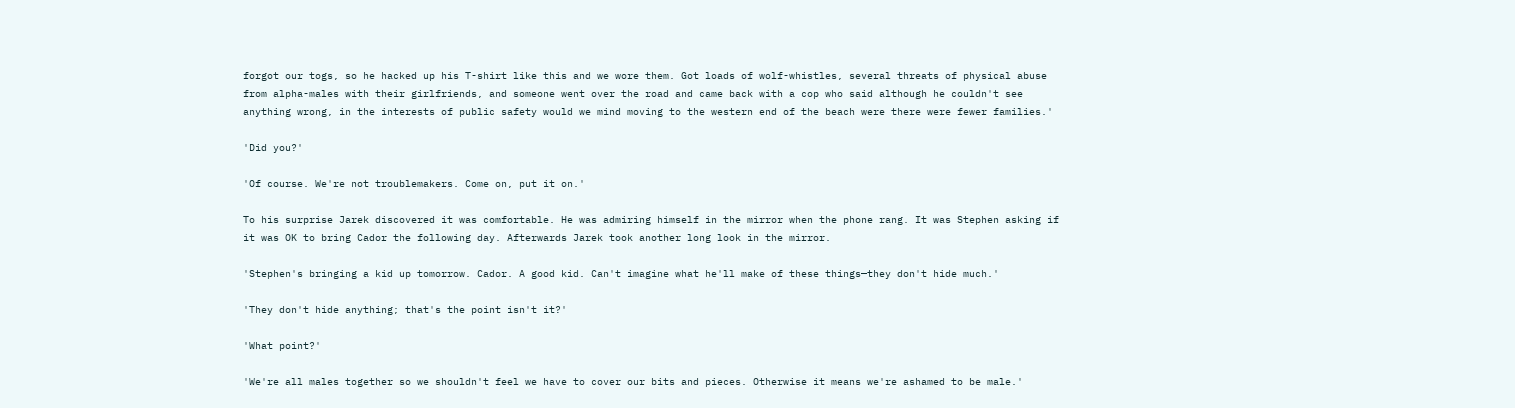forgot our togs, so he hacked up his T-shirt like this and we wore them. Got loads of wolf-whistles, several threats of physical abuse from alpha-males with their girlfriends, and someone went over the road and came back with a cop who said although he couldn't see anything wrong, in the interests of public safety would we mind moving to the western end of the beach were there were fewer families.'

'Did you?'

'Of course. We're not troublemakers. Come on, put it on.'

To his surprise Jarek discovered it was comfortable. He was admiring himself in the mirror when the phone rang. It was Stephen asking if it was OK to bring Cador the following day. Afterwards Jarek took another long look in the mirror.

'Stephen's bringing a kid up tomorrow. Cador. A good kid. Can't imagine what he'll make of these things—they don't hide much.'

'They don't hide anything; that's the point isn't it?'

'What point?'

'We're all males together so we shouldn't feel we have to cover our bits and pieces. Otherwise it means we're ashamed to be male.'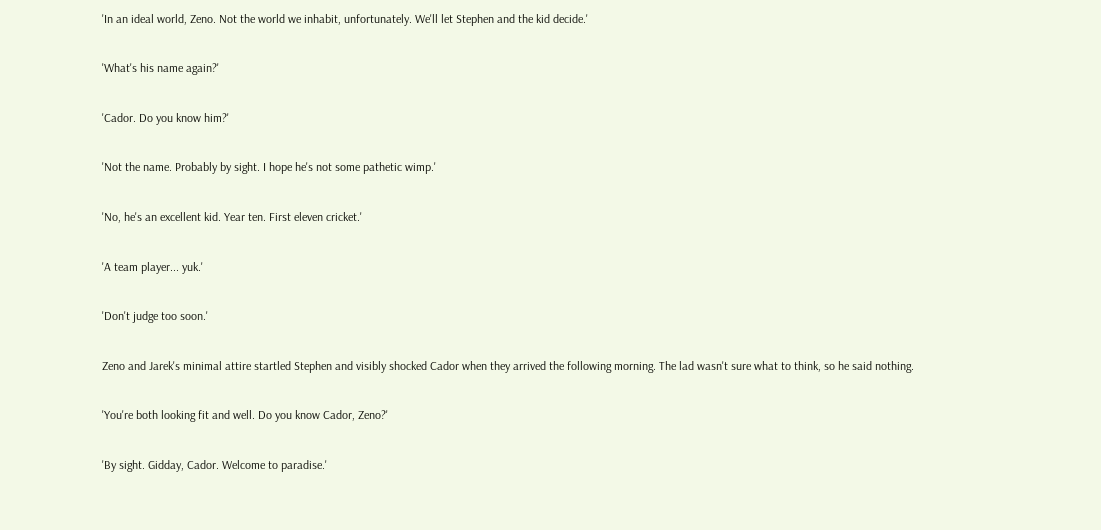'In an ideal world, Zeno. Not the world we inhabit, unfortunately. We'll let Stephen and the kid decide.'

'What's his name again?'

'Cador. Do you know him?'

'Not the name. Probably by sight. I hope he's not some pathetic wimp.'

'No, he's an excellent kid. Year ten. First eleven cricket.'

'A team player... yuk.'

'Don't judge too soon.'

Zeno and Jarek's minimal attire startled Stephen and visibly shocked Cador when they arrived the following morning. The lad wasn't sure what to think, so he said nothing.

'You're both looking fit and well. Do you know Cador, Zeno?'

'By sight. Gidday, Cador. Welcome to paradise.'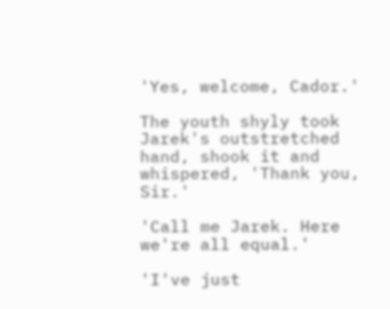'Yes, welcome, Cador.'

The youth shyly took Jarek's outstretched hand, shook it and whispered, 'Thank you, Sir.'

'Call me Jarek. Here we're all equal.'

'I've just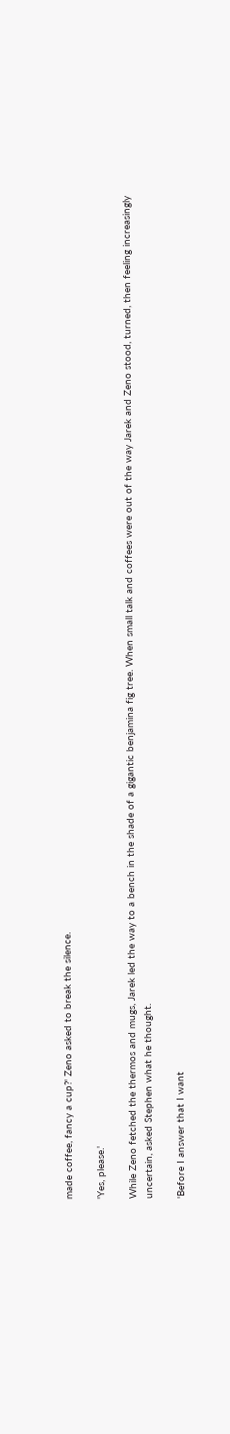made coffee, fancy a cup?' Zeno asked to break the silence.

'Yes, please.'

While Zeno fetched the thermos and mugs, Jarek led the way to a bench in the shade of a gigantic benjamina fig tree. When small talk and coffees were out of the way Jarek and Zeno stood, turned, then feeling increasingly uncertain, asked Stephen what he thought.

'Before I answer that I want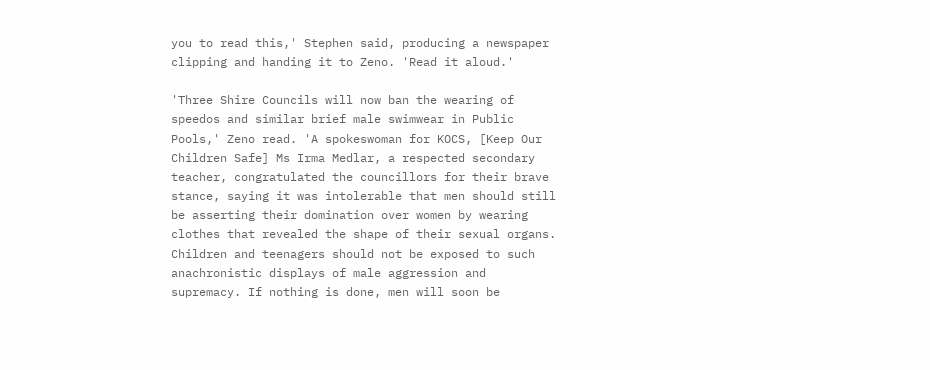you to read this,' Stephen said, producing a newspaper clipping and handing it to Zeno. 'Read it aloud.'

'Three Shire Councils will now ban the wearing of speedos and similar brief male swimwear in Public Pools,' Zeno read. 'A spokeswoman for KOCS, [Keep Our Children Safe] Ms Irma Medlar, a respected secondary teacher, congratulated the councillors for their brave stance, saying it was intolerable that men should still be asserting their domination over women by wearing clothes that revealed the shape of their sexual organs. Children and teenagers should not be exposed to such anachronistic displays of male aggression and supremacy. If nothing is done, men will soon be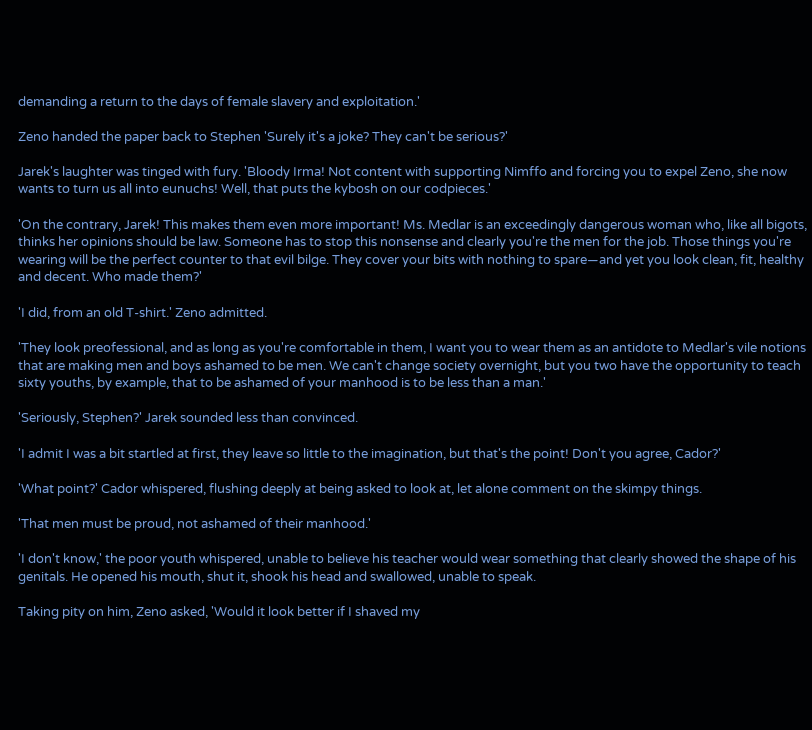demanding a return to the days of female slavery and exploitation.'

Zeno handed the paper back to Stephen 'Surely it's a joke? They can't be serious?'

Jarek's laughter was tinged with fury. 'Bloody Irma! Not content with supporting Nimffo and forcing you to expel Zeno, she now wants to turn us all into eunuchs! Well, that puts the kybosh on our codpieces.'

'On the contrary, Jarek! This makes them even more important! Ms. Medlar is an exceedingly dangerous woman who, like all bigots, thinks her opinions should be law. Someone has to stop this nonsense and clearly you're the men for the job. Those things you're wearing will be the perfect counter to that evil bilge. They cover your bits with nothing to spare—and yet you look clean, fit, healthy and decent. Who made them?'

'I did, from an old T-shirt.' Zeno admitted.

'They look preofessional, and as long as you're comfortable in them, I want you to wear them as an antidote to Medlar's vile notions that are making men and boys ashamed to be men. We can't change society overnight, but you two have the opportunity to teach sixty youths, by example, that to be ashamed of your manhood is to be less than a man.'

'Seriously, Stephen?' Jarek sounded less than convinced.

'I admit I was a bit startled at first, they leave so little to the imagination, but that's the point! Don't you agree, Cador?'

'What point?' Cador whispered, flushing deeply at being asked to look at, let alone comment on the skimpy things.

'That men must be proud, not ashamed of their manhood.'

'I don't know,' the poor youth whispered, unable to believe his teacher would wear something that clearly showed the shape of his genitals. He opened his mouth, shut it, shook his head and swallowed, unable to speak.

Taking pity on him, Zeno asked, 'Would it look better if I shaved my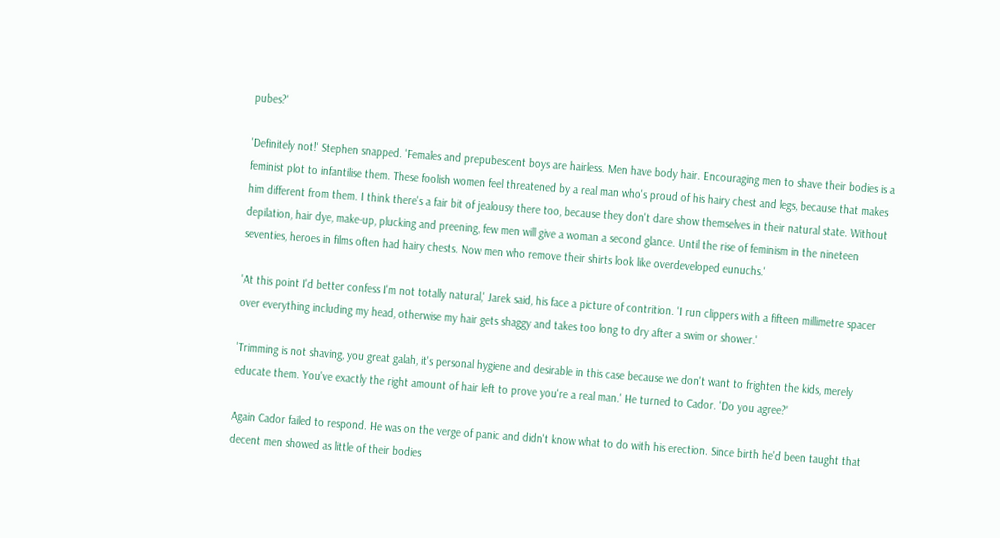pubes?'

'Definitely not!' Stephen snapped. 'Females and prepubescent boys are hairless. Men have body hair. Encouraging men to shave their bodies is a feminist plot to infantilise them. These foolish women feel threatened by a real man who's proud of his hairy chest and legs, because that makes him different from them. I think there's a fair bit of jealousy there too, because they don't dare show themselves in their natural state. Without depilation, hair dye, make-up, plucking and preening, few men will give a woman a second glance. Until the rise of feminism in the nineteen seventies, heroes in films often had hairy chests. Now men who remove their shirts look like overdeveloped eunuchs.'

'At this point I'd better confess I'm not totally natural,' Jarek said, his face a picture of contrition. 'I run clippers with a fifteen millimetre spacer over everything including my head, otherwise my hair gets shaggy and takes too long to dry after a swim or shower.'

'Trimming is not shaving, you great galah, it's personal hygiene and desirable in this case because we don't want to frighten the kids, merely educate them. You've exactly the right amount of hair left to prove you're a real man.' He turned to Cador. 'Do you agree?'

Again Cador failed to respond. He was on the verge of panic and didn't know what to do with his erection. Since birth he'd been taught that decent men showed as little of their bodies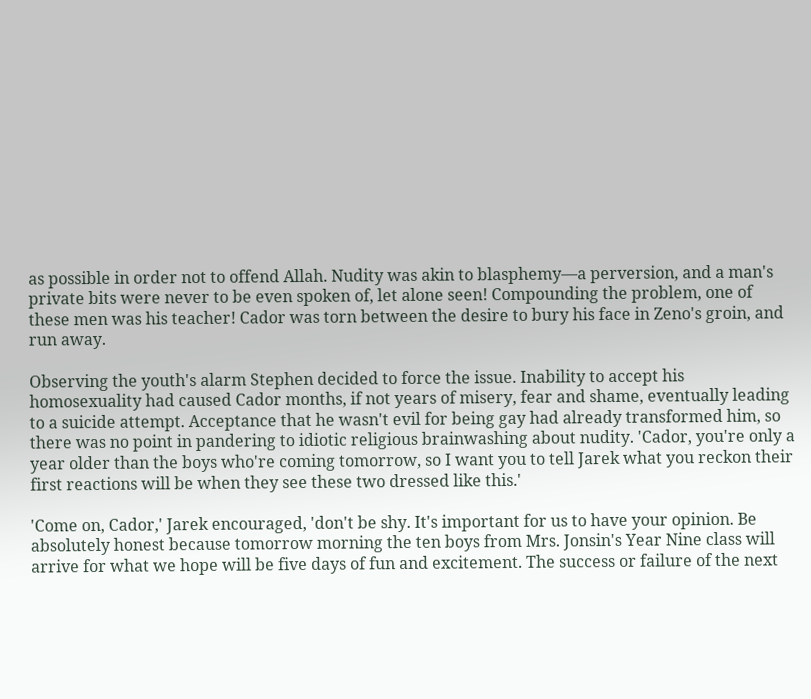as possible in order not to offend Allah. Nudity was akin to blasphemy—a perversion, and a man's private bits were never to be even spoken of, let alone seen! Compounding the problem, one of these men was his teacher! Cador was torn between the desire to bury his face in Zeno's groin, and run away.

Observing the youth's alarm Stephen decided to force the issue. Inability to accept his homosexuality had caused Cador months, if not years of misery, fear and shame, eventually leading to a suicide attempt. Acceptance that he wasn't evil for being gay had already transformed him, so there was no point in pandering to idiotic religious brainwashing about nudity. 'Cador, you're only a year older than the boys who're coming tomorrow, so I want you to tell Jarek what you reckon their first reactions will be when they see these two dressed like this.'

'Come on, Cador,' Jarek encouraged, 'don't be shy. It's important for us to have your opinion. Be absolutely honest because tomorrow morning the ten boys from Mrs. Jonsin's Year Nine class will arrive for what we hope will be five days of fun and excitement. The success or failure of the next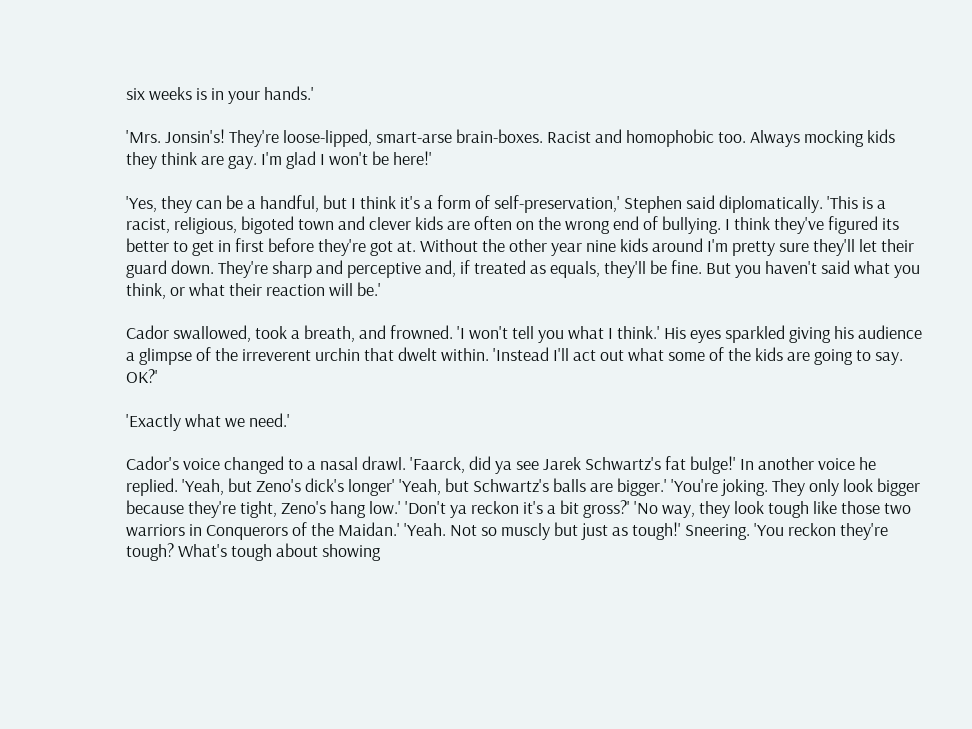six weeks is in your hands.'

'Mrs. Jonsin's! They're loose-lipped, smart-arse brain-boxes. Racist and homophobic too. Always mocking kids they think are gay. I'm glad I won't be here!'

'Yes, they can be a handful, but I think it's a form of self-preservation,' Stephen said diplomatically. 'This is a racist, religious, bigoted town and clever kids are often on the wrong end of bullying. I think they've figured its better to get in first before they're got at. Without the other year nine kids around I'm pretty sure they'll let their guard down. They're sharp and perceptive and, if treated as equals, they'll be fine. But you haven't said what you think, or what their reaction will be.'

Cador swallowed, took a breath, and frowned. 'I won't tell you what I think.' His eyes sparkled giving his audience a glimpse of the irreverent urchin that dwelt within. 'Instead I'll act out what some of the kids are going to say. OK?'

'Exactly what we need.'

Cador's voice changed to a nasal drawl. 'Faarck, did ya see Jarek Schwartz's fat bulge!' In another voice he replied. 'Yeah, but Zeno's dick's longer' 'Yeah, but Schwartz's balls are bigger.' 'You're joking. They only look bigger because they're tight, Zeno's hang low.' 'Don't ya reckon it's a bit gross?' 'No way, they look tough like those two warriors in Conquerors of the Maidan.' 'Yeah. Not so muscly but just as tough!' Sneering. 'You reckon they're tough? What's tough about showing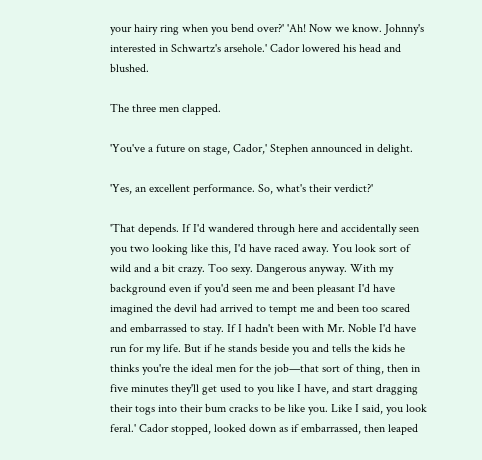your hairy ring when you bend over?' 'Ah! Now we know. Johnny's interested in Schwartz's arsehole.' Cador lowered his head and blushed.

The three men clapped.

'You've a future on stage, Cador,' Stephen announced in delight.

'Yes, an excellent performance. So, what's their verdict?'

'That depends. If I'd wandered through here and accidentally seen you two looking like this, I'd have raced away. You look sort of wild and a bit crazy. Too sexy. Dangerous anyway. With my background even if you'd seen me and been pleasant I'd have imagined the devil had arrived to tempt me and been too scared and embarrassed to stay. If I hadn't been with Mr. Noble I'd have run for my life. But if he stands beside you and tells the kids he thinks you're the ideal men for the job—that sort of thing, then in five minutes they'll get used to you like I have, and start dragging their togs into their bum cracks to be like you. Like I said, you look feral.' Cador stopped, looked down as if embarrassed, then leaped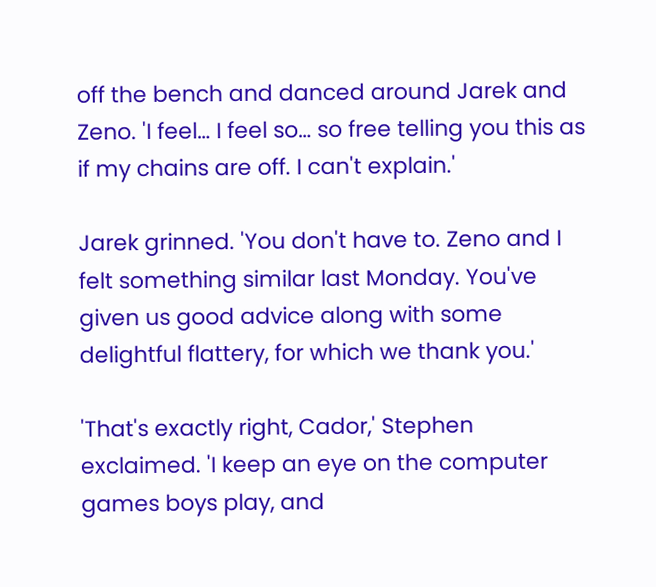off the bench and danced around Jarek and Zeno. 'I feel… I feel so… so free telling you this as if my chains are off. I can't explain.'

Jarek grinned. 'You don't have to. Zeno and I felt something similar last Monday. You've given us good advice along with some delightful flattery, for which we thank you.'

'That's exactly right, Cador,' Stephen exclaimed. 'I keep an eye on the computer games boys play, and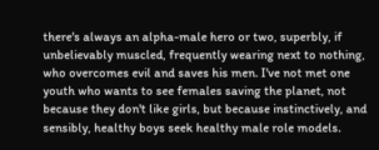there's always an alpha-male hero or two, superbly, if unbelievably muscled, frequently wearing next to nothing, who overcomes evil and saves his men. I've not met one youth who wants to see females saving the planet, not because they don't like girls, but because instinctively, and sensibly, healthy boys seek healthy male role models.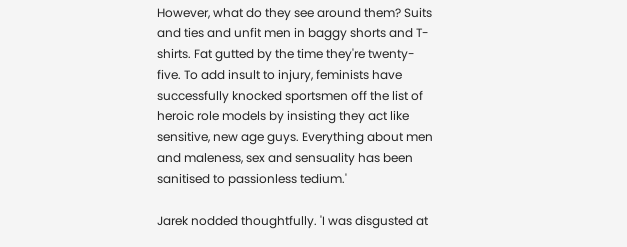However, what do they see around them? Suits and ties and unfit men in baggy shorts and T-shirts. Fat gutted by the time they're twenty-five. To add insult to injury, feminists have successfully knocked sportsmen off the list of heroic role models by insisting they act like sensitive, new age guys. Everything about men and maleness, sex and sensuality has been sanitised to passionless tedium.'

Jarek nodded thoughtfully. 'I was disgusted at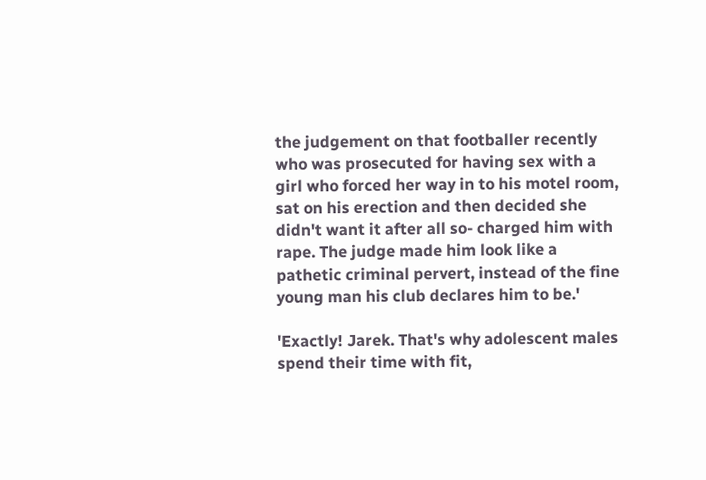the judgement on that footballer recently who was prosecuted for having sex with a girl who forced her way in to his motel room, sat on his erection and then decided she didn't want it after all so- charged him with rape. The judge made him look like a pathetic criminal pervert, instead of the fine young man his club declares him to be.'

'Exactly! Jarek. That's why adolescent males spend their time with fit,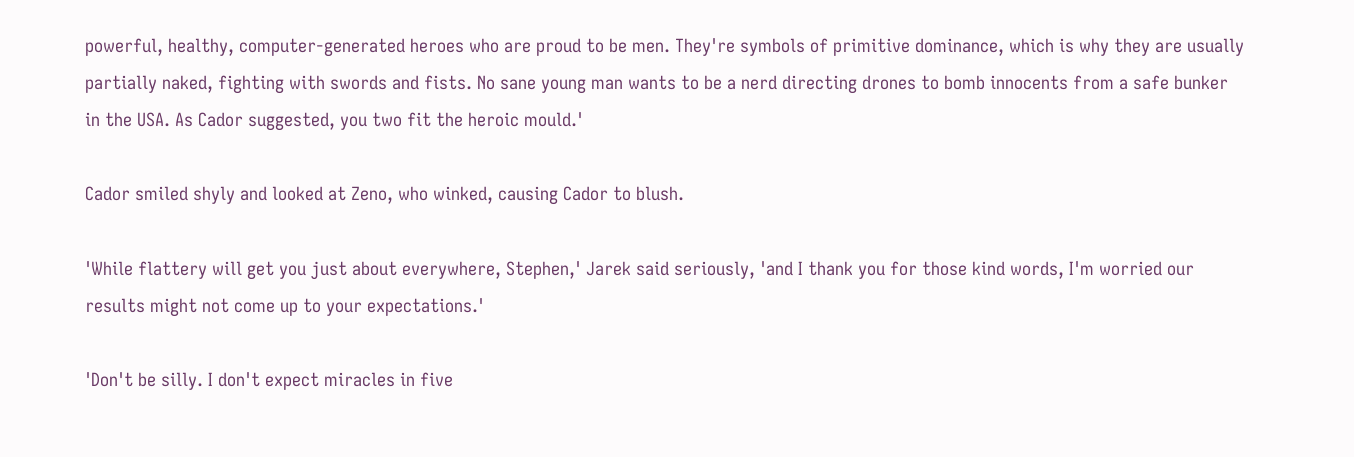powerful, healthy, computer-generated heroes who are proud to be men. They're symbols of primitive dominance, which is why they are usually partially naked, fighting with swords and fists. No sane young man wants to be a nerd directing drones to bomb innocents from a safe bunker in the USA. As Cador suggested, you two fit the heroic mould.'

Cador smiled shyly and looked at Zeno, who winked, causing Cador to blush.

'While flattery will get you just about everywhere, Stephen,' Jarek said seriously, 'and I thank you for those kind words, I'm worried our results might not come up to your expectations.'

'Don't be silly. I don't expect miracles in five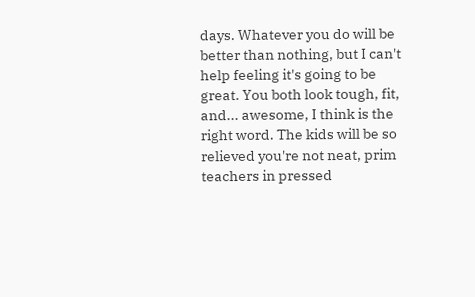days. Whatever you do will be better than nothing, but I can't help feeling it's going to be great. You both look tough, fit, and... awesome, I think is the right word. The kids will be so relieved you're not neat, prim teachers in pressed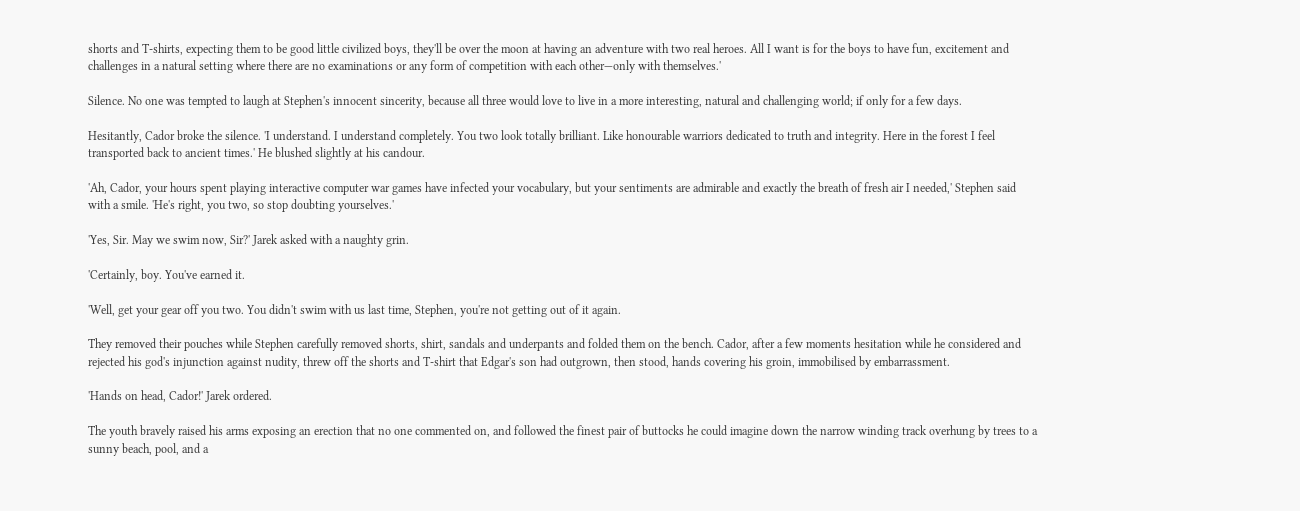shorts and T-shirts, expecting them to be good little civilized boys, they'll be over the moon at having an adventure with two real heroes. All I want is for the boys to have fun, excitement and challenges in a natural setting where there are no examinations or any form of competition with each other—only with themselves.'

Silence. No one was tempted to laugh at Stephen's innocent sincerity, because all three would love to live in a more interesting, natural and challenging world; if only for a few days.

Hesitantly, Cador broke the silence. 'I understand. I understand completely. You two look totally brilliant. Like honourable warriors dedicated to truth and integrity. Here in the forest I feel transported back to ancient times.' He blushed slightly at his candour.

'Ah, Cador, your hours spent playing interactive computer war games have infected your vocabulary, but your sentiments are admirable and exactly the breath of fresh air I needed,' Stephen said with a smile. 'He's right, you two, so stop doubting yourselves.'

'Yes, Sir. May we swim now, Sir?' Jarek asked with a naughty grin.

'Certainly, boy. You've earned it.

'Well, get your gear off you two. You didn't swim with us last time, Stephen, you're not getting out of it again.

They removed their pouches while Stephen carefully removed shorts, shirt, sandals and underpants and folded them on the bench. Cador, after a few moments hesitation while he considered and rejected his god's injunction against nudity, threw off the shorts and T-shirt that Edgar's son had outgrown, then stood, hands covering his groin, immobilised by embarrassment.

'Hands on head, Cador!' Jarek ordered.

The youth bravely raised his arms exposing an erection that no one commented on, and followed the finest pair of buttocks he could imagine down the narrow winding track overhung by trees to a sunny beach, pool, and a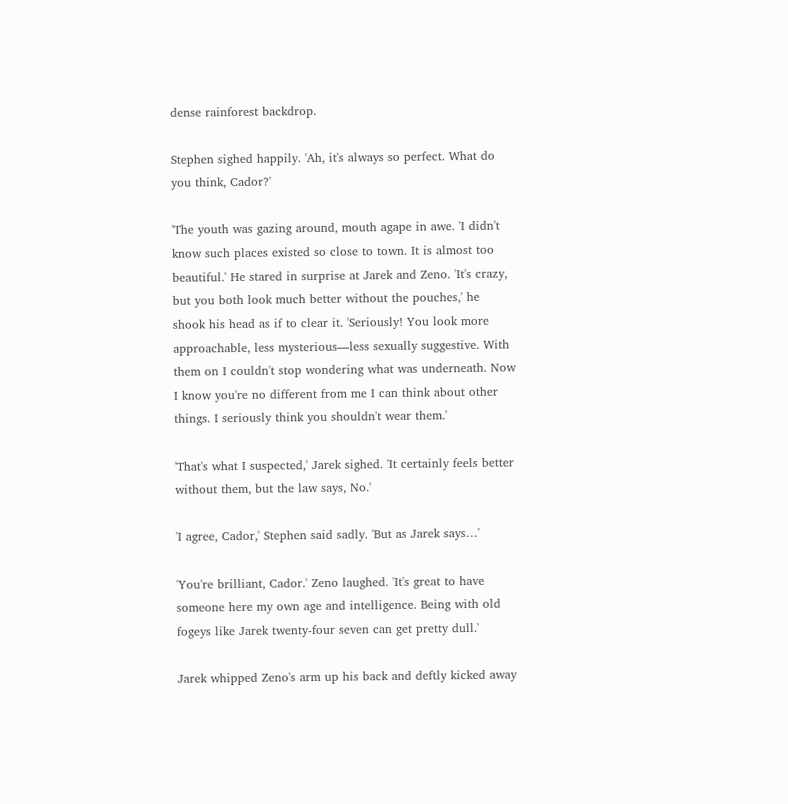dense rainforest backdrop.

Stephen sighed happily. 'Ah, it's always so perfect. What do you think, Cador?'

'The youth was gazing around, mouth agape in awe. 'I didn't know such places existed so close to town. It is almost too beautiful.' He stared in surprise at Jarek and Zeno. 'It's crazy, but you both look much better without the pouches,' he shook his head as if to clear it. 'Seriously! You look more approachable, less mysterious—less sexually suggestive. With them on I couldn't stop wondering what was underneath. Now I know you're no different from me I can think about other things. I seriously think you shouldn't wear them.'

'That's what I suspected,' Jarek sighed. 'It certainly feels better without them, but the law says, No.'

'I agree, Cador,' Stephen said sadly. 'But as Jarek says…'

'You're brilliant, Cador.' Zeno laughed. 'It's great to have someone here my own age and intelligence. Being with old fogeys like Jarek twenty-four seven can get pretty dull.'

Jarek whipped Zeno's arm up his back and deftly kicked away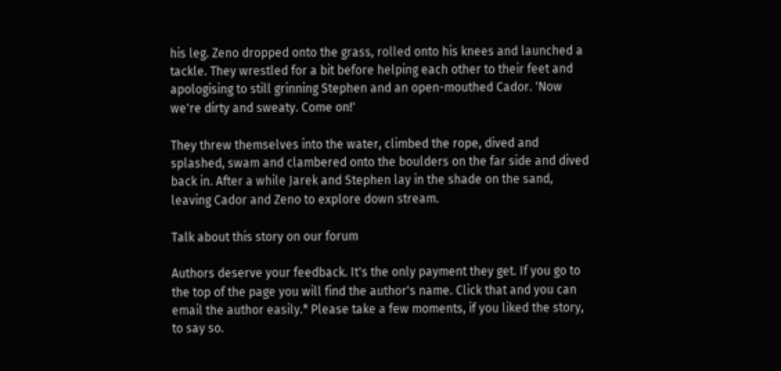his leg. Zeno dropped onto the grass, rolled onto his knees and launched a tackle. They wrestled for a bit before helping each other to their feet and apologising to still grinning Stephen and an open-mouthed Cador. 'Now we're dirty and sweaty. Come on!'

They threw themselves into the water, climbed the rope, dived and splashed, swam and clambered onto the boulders on the far side and dived back in. After a while Jarek and Stephen lay in the shade on the sand, leaving Cador and Zeno to explore down stream.

Talk about this story on our forum

Authors deserve your feedback. It's the only payment they get. If you go to the top of the page you will find the author's name. Click that and you can email the author easily.* Please take a few moments, if you liked the story, to say so.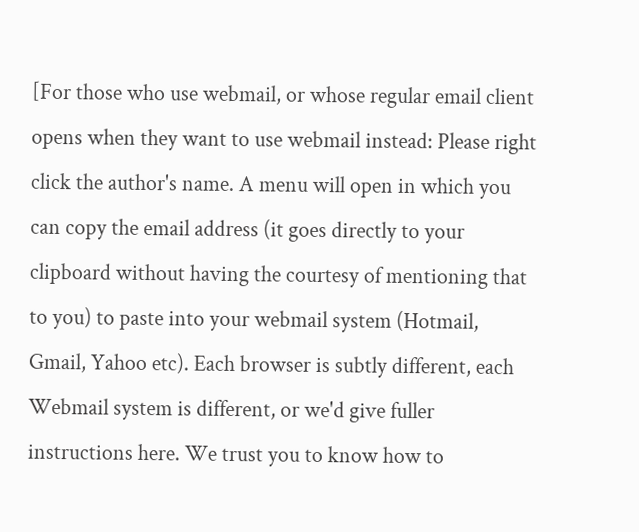[For those who use webmail, or whose regular email client opens when they want to use webmail instead: Please right click the author's name. A menu will open in which you can copy the email address (it goes directly to your clipboard without having the courtesy of mentioning that to you) to paste into your webmail system (Hotmail, Gmail, Yahoo etc). Each browser is subtly different, each Webmail system is different, or we'd give fuller instructions here. We trust you to know how to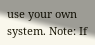use your own system. Note: If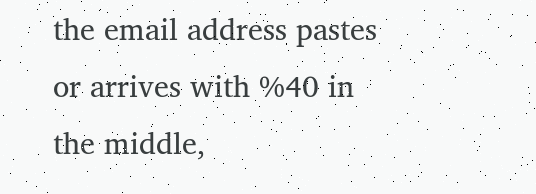the email address pastes or arrives with %40 in the middle,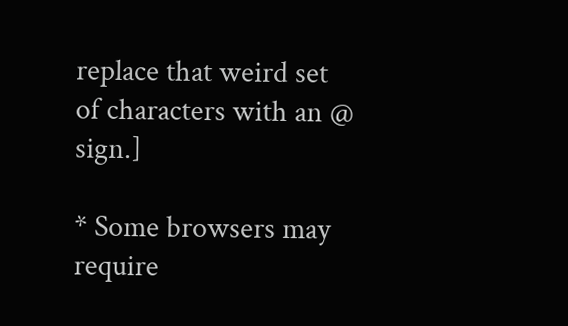replace that weird set of characters with an @ sign.]

* Some browsers may require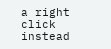a right click instead